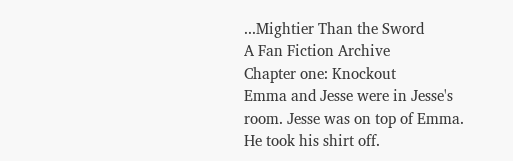...Mightier Than the Sword
A Fan Fiction Archive
Chapter one: Knockout
Emma and Jesse were in Jesse's room. Jesse was on top of Emma. He took his shirt off.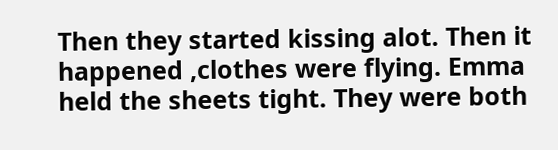Then they started kissing alot. Then it happened ,clothes were flying. Emma held the sheets tight. They were both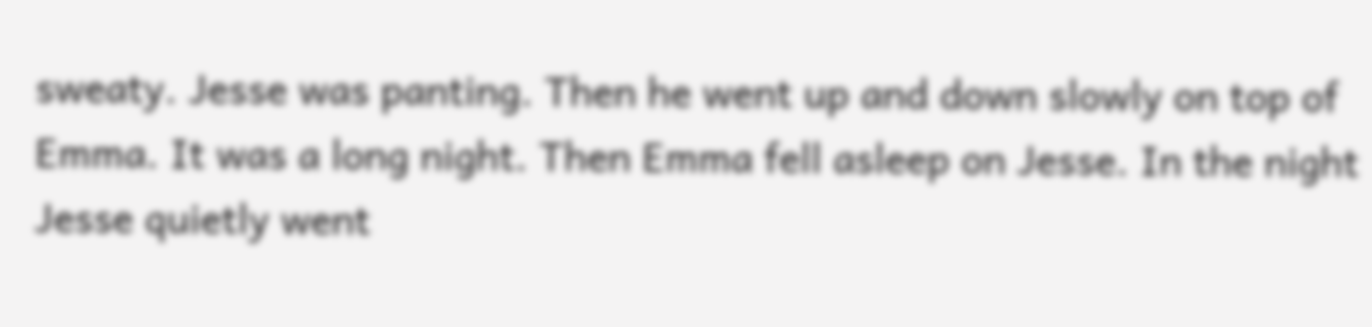sweaty. Jesse was panting. Then he went up and down slowly on top of Emma. It was a long night. Then Emma fell asleep on Jesse. In the night Jesse quietly went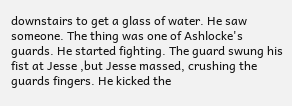downstairs to get a glass of water. He saw someone. The thing was one of Ashlocke's guards. He started fighting. The guard swung his fist at Jesse ,but Jesse massed, crushing the guards fingers. He kicked the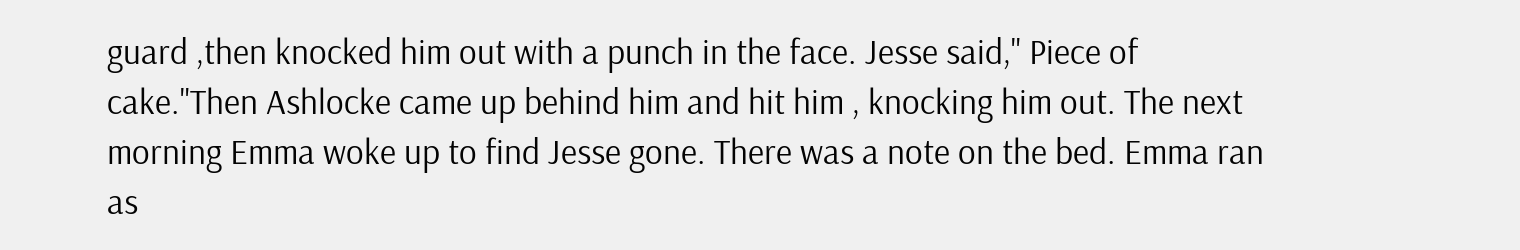guard ,then knocked him out with a punch in the face. Jesse said," Piece of cake."Then Ashlocke came up behind him and hit him , knocking him out. The next morning Emma woke up to find Jesse gone. There was a note on the bed. Emma ran as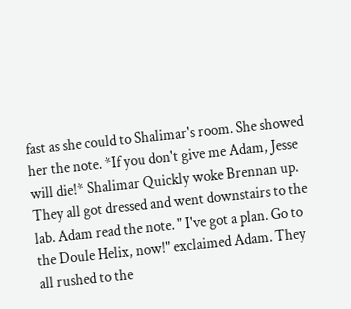fast as she could to Shalimar's room. She showed her the note. *If you don't give me Adam, Jesse will die!* Shalimar Quickly woke Brennan up. They all got dressed and went downstairs to the lab. Adam read the note. " I've got a plan. Go to the Doule Helix, now!" exclaimed Adam. They all rushed to the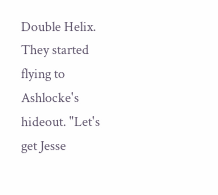Double Helix. They started flying to Ashlocke's hideout. "Let's get Jesse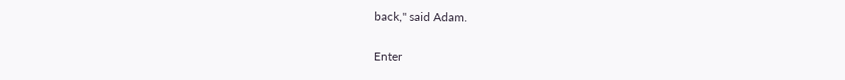back," said Adam.

Enter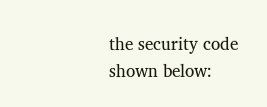the security code shown below: